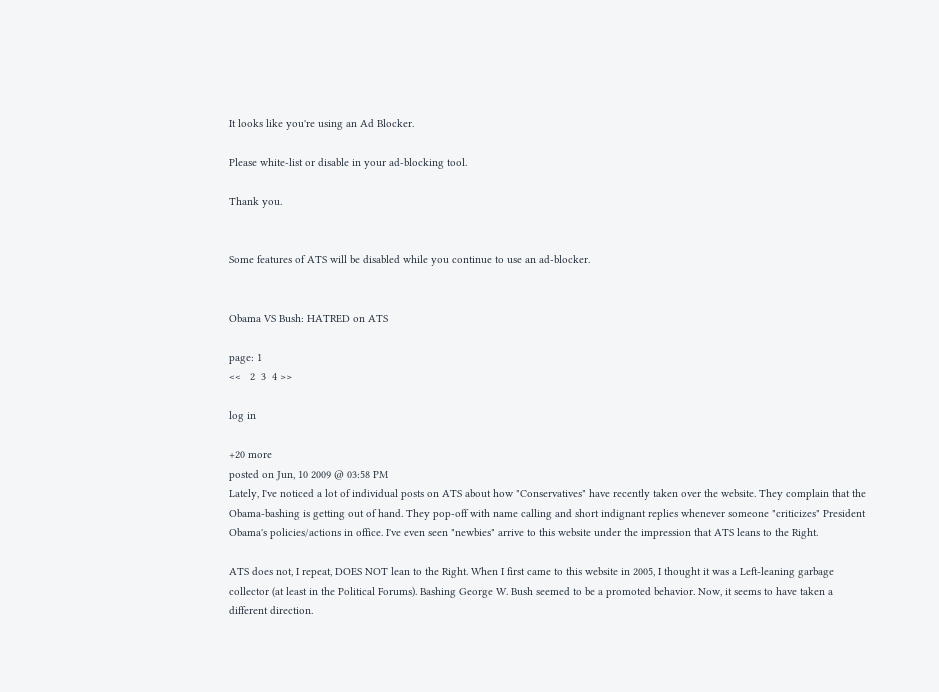It looks like you're using an Ad Blocker.

Please white-list or disable in your ad-blocking tool.

Thank you.


Some features of ATS will be disabled while you continue to use an ad-blocker.


Obama VS Bush: HATRED on ATS

page: 1
<<   2  3  4 >>

log in

+20 more
posted on Jun, 10 2009 @ 03:58 PM
Lately, I've noticed a lot of individual posts on ATS about how "Conservatives" have recently taken over the website. They complain that the Obama-bashing is getting out of hand. They pop-off with name calling and short indignant replies whenever someone "criticizes" President Obama's policies/actions in office. I've even seen "newbies" arrive to this website under the impression that ATS leans to the Right.

ATS does not, I repeat, DOES NOT lean to the Right. When I first came to this website in 2005, I thought it was a Left-leaning garbage collector (at least in the Political Forums). Bashing George W. Bush seemed to be a promoted behavior. Now, it seems to have taken a different direction.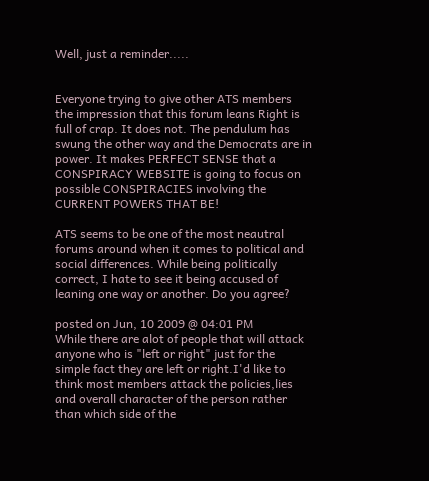Well, just a reminder.....


Everyone trying to give other ATS members the impression that this forum leans Right is full of crap. It does not. The pendulum has swung the other way and the Democrats are in power. It makes PERFECT SENSE that a CONSPIRACY WEBSITE is going to focus on possible CONSPIRACIES involving the CURRENT POWERS THAT BE!

ATS seems to be one of the most neautral forums around when it comes to political and social differences. While being politically correct, I hate to see it being accused of leaning one way or another. Do you agree?

posted on Jun, 10 2009 @ 04:01 PM
While there are alot of people that will attack anyone who is "left or right" just for the simple fact they are left or right.I'd like to think most members attack the policies,lies and overall character of the person rather than which side of the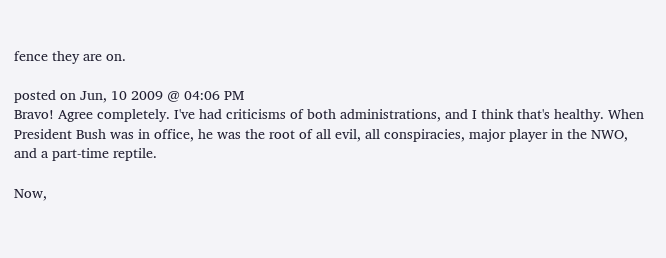fence they are on.

posted on Jun, 10 2009 @ 04:06 PM
Bravo! Agree completely. I've had criticisms of both administrations, and I think that's healthy. When President Bush was in office, he was the root of all evil, all conspiracies, major player in the NWO, and a part-time reptile.

Now,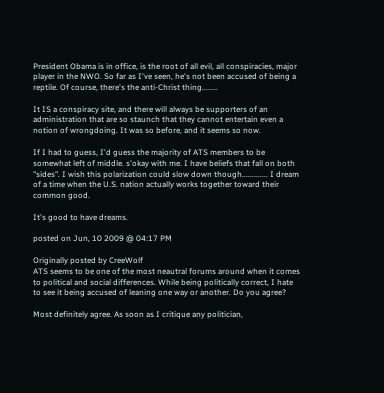President Obama is in office, is the root of all evil, all conspiracies, major player in the NWO. So far as I've seen, he's not been accused of being a reptile. Of course, there's the anti-Christ thing........

It IS a conspiracy site, and there will always be supporters of an administration that are so staunch that they cannot entertain even a notion of wrongdoing. It was so before, and it seems so now.

If I had to guess, I'd guess the majority of ATS members to be somewhat left of middle. s'okay with me. I have beliefs that fall on both "sides". I wish this polarization could slow down though............. I dream of a time when the U.S. nation actually works together toward their common good.

It's good to have dreams.

posted on Jun, 10 2009 @ 04:17 PM

Originally posted by CreeWolf
ATS seems to be one of the most neautral forums around when it comes to political and social differences. While being politically correct, I hate to see it being accused of leaning one way or another. Do you agree?

Most definitely agree. As soon as I critique any politician,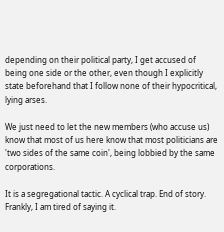depending on their political party, I get accused of being one side or the other, even though I explicitly state beforehand that I follow none of their hypocritical, lying arses.

We just need to let the new members (who accuse us) know that most of us here know that most politicians are 'two sides of the same coin', being lobbied by the same corporations.

It is a segregational tactic. A cyclical trap. End of story. Frankly, I am tired of saying it.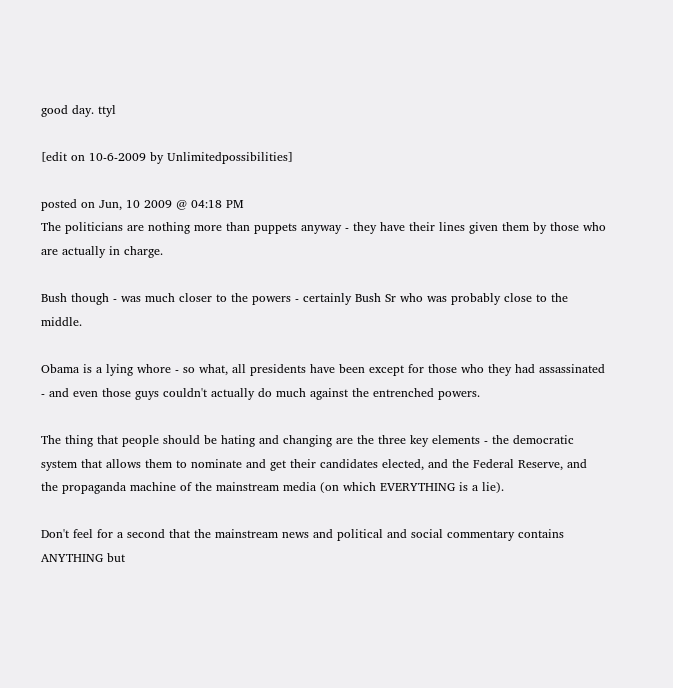good day. ttyl

[edit on 10-6-2009 by Unlimitedpossibilities]

posted on Jun, 10 2009 @ 04:18 PM
The politicians are nothing more than puppets anyway - they have their lines given them by those who are actually in charge.

Bush though - was much closer to the powers - certainly Bush Sr who was probably close to the middle.

Obama is a lying whore - so what, all presidents have been except for those who they had assassinated - and even those guys couldn't actually do much against the entrenched powers.

The thing that people should be hating and changing are the three key elements - the democratic system that allows them to nominate and get their candidates elected, and the Federal Reserve, and the propaganda machine of the mainstream media (on which EVERYTHING is a lie).

Don't feel for a second that the mainstream news and political and social commentary contains ANYTHING but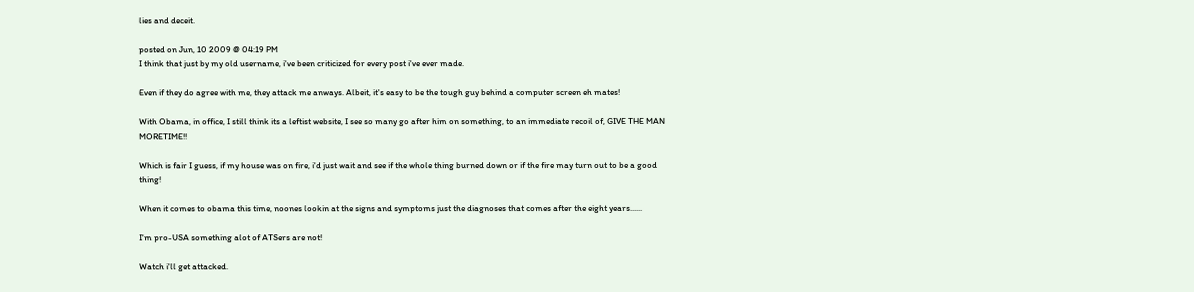lies and deceit.

posted on Jun, 10 2009 @ 04:19 PM
I think that just by my old username, i've been criticized for every post i've ever made.

Even if they do agree with me, they attack me anways. Albeit, it's easy to be the tough guy behind a computer screen eh mates!

With Obama, in office, I still think its a leftist website, I see so many go after him on something, to an immediate recoil of, GIVE THE MAN MORETIME!!

Which is fair I guess, if my house was on fire, i'd just wait and see if the whole thing burned down or if the fire may turn out to be a good thing!

When it comes to obama this time, noones lookin at the signs and symptoms just the diagnoses that comes after the eight years......

I'm pro-USA something alot of ATSers are not!

Watch i'll get attacked.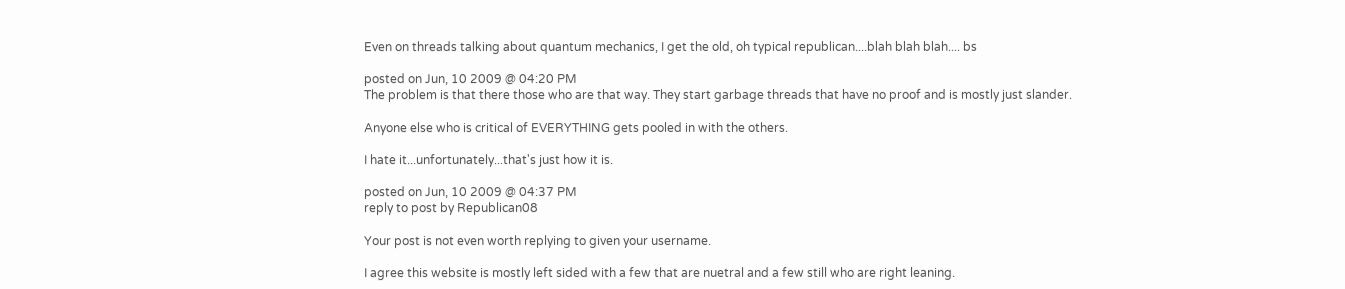Even on threads talking about quantum mechanics, I get the old, oh typical republican....blah blah blah.... bs

posted on Jun, 10 2009 @ 04:20 PM
The problem is that there those who are that way. They start garbage threads that have no proof and is mostly just slander.

Anyone else who is critical of EVERYTHING gets pooled in with the others.

I hate it...unfortunately...that's just how it is.

posted on Jun, 10 2009 @ 04:37 PM
reply to post by Republican08

Your post is not even worth replying to given your username.

I agree this website is mostly left sided with a few that are nuetral and a few still who are right leaning.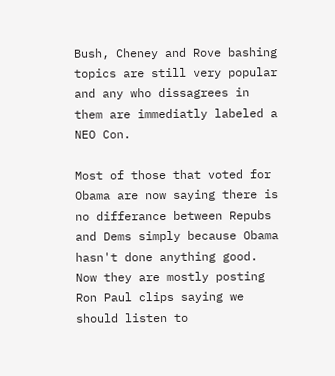Bush, Cheney and Rove bashing topics are still very popular and any who dissagrees in them are immediatly labeled a NEO Con.

Most of those that voted for Obama are now saying there is no differance between Repubs and Dems simply because Obama hasn't done anything good. Now they are mostly posting Ron Paul clips saying we should listen to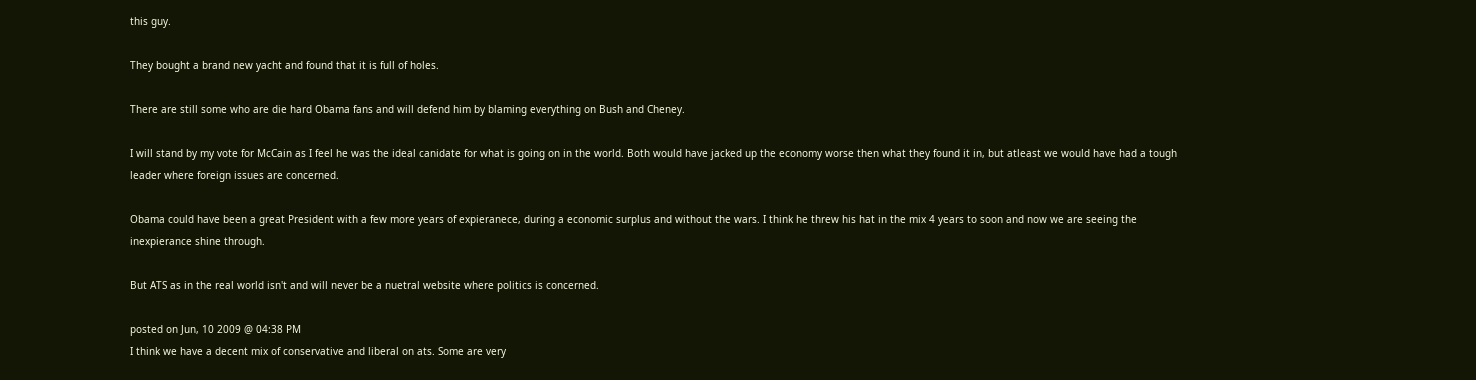this guy.

They bought a brand new yacht and found that it is full of holes.

There are still some who are die hard Obama fans and will defend him by blaming everything on Bush and Cheney.

I will stand by my vote for McCain as I feel he was the ideal canidate for what is going on in the world. Both would have jacked up the economy worse then what they found it in, but atleast we would have had a tough leader where foreign issues are concerned.

Obama could have been a great President with a few more years of expieranece, during a economic surplus and without the wars. I think he threw his hat in the mix 4 years to soon and now we are seeing the inexpierance shine through.

But ATS as in the real world isn't and will never be a nuetral website where politics is concerned.

posted on Jun, 10 2009 @ 04:38 PM
I think we have a decent mix of conservative and liberal on ats. Some are very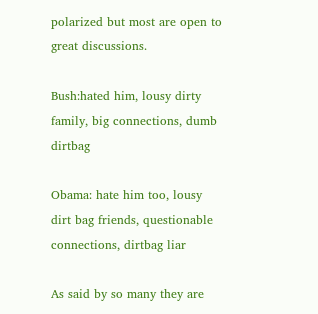polarized but most are open to great discussions.

Bush:hated him, lousy dirty family, big connections, dumb dirtbag

Obama: hate him too, lousy dirt bag friends, questionable connections, dirtbag liar

As said by so many they are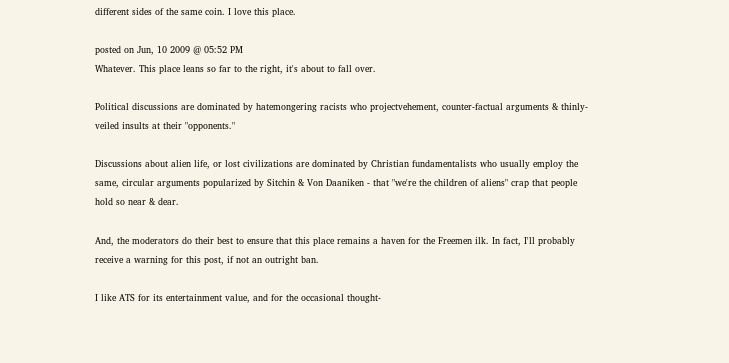different sides of the same coin. I love this place.

posted on Jun, 10 2009 @ 05:52 PM
Whatever. This place leans so far to the right, it's about to fall over.

Political discussions are dominated by hatemongering racists who projectvehement, counter-factual arguments & thinly-veiled insults at their "opponents."

Discussions about alien life, or lost civilizations are dominated by Christian fundamentalists who usually employ the same, circular arguments popularized by Sitchin & Von Daaniken - that "we're the children of aliens" crap that people hold so near & dear.

And, the moderators do their best to ensure that this place remains a haven for the Freemen ilk. In fact, I'll probably receive a warning for this post, if not an outright ban.

I like ATS for its entertainment value, and for the occasional thought-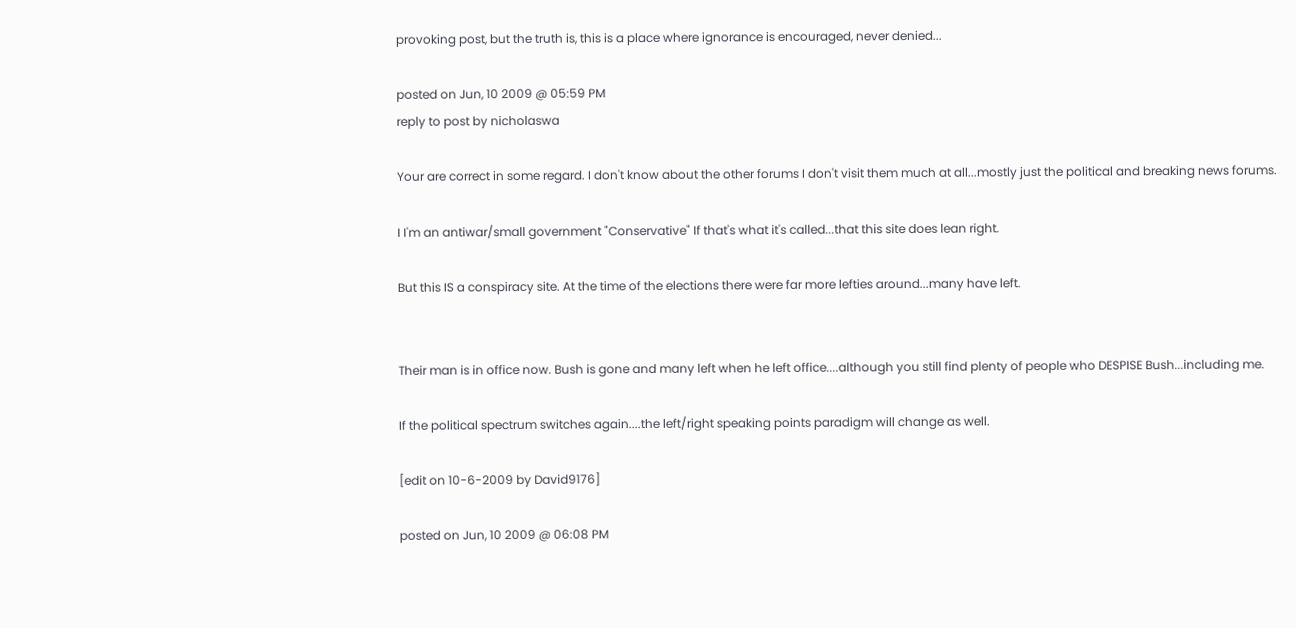provoking post, but the truth is, this is a place where ignorance is encouraged, never denied...

posted on Jun, 10 2009 @ 05:59 PM
reply to post by nicholaswa

Your are correct in some regard. I don't know about the other forums I don't visit them much at all...mostly just the political and breaking news forums.

I I'm an antiwar/small government "Conservative" If that's what it's called...that this site does lean right.

But this IS a conspiracy site. At the time of the elections there were far more lefties around...many have left.


Their man is in office now. Bush is gone and many left when he left office....although you still find plenty of people who DESPISE Bush...including me.

If the political spectrum switches again....the left/right speaking points paradigm will change as well.

[edit on 10-6-2009 by David9176]

posted on Jun, 10 2009 @ 06:08 PM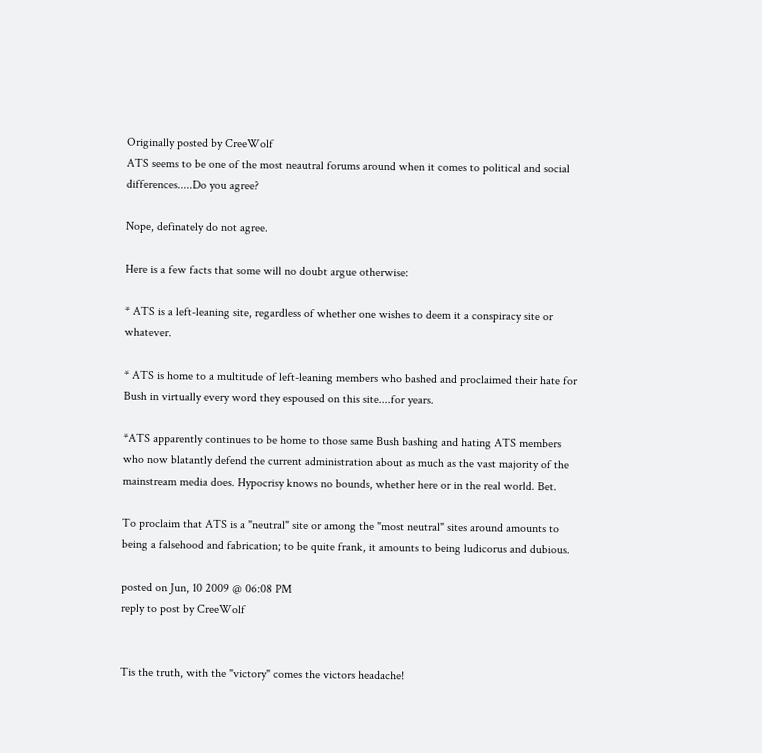Originally posted by CreeWolf
ATS seems to be one of the most neautral forums around when it comes to political and social differences.....Do you agree?

Nope, definately do not agree.

Here is a few facts that some will no doubt argue otherwise:

* ATS is a left-leaning site, regardless of whether one wishes to deem it a conspiracy site or whatever.

* ATS is home to a multitude of left-leaning members who bashed and proclaimed their hate for Bush in virtually every word they espoused on this site....for years.

*ATS apparently continues to be home to those same Bush bashing and hating ATS members who now blatantly defend the current administration about as much as the vast majority of the mainstream media does. Hypocrisy knows no bounds, whether here or in the real world. Bet.

To proclaim that ATS is a "neutral" site or among the "most neutral" sites around amounts to being a falsehood and fabrication; to be quite frank, it amounts to being ludicorus and dubious.

posted on Jun, 10 2009 @ 06:08 PM
reply to post by CreeWolf


Tis the truth, with the "victory" comes the victors headache!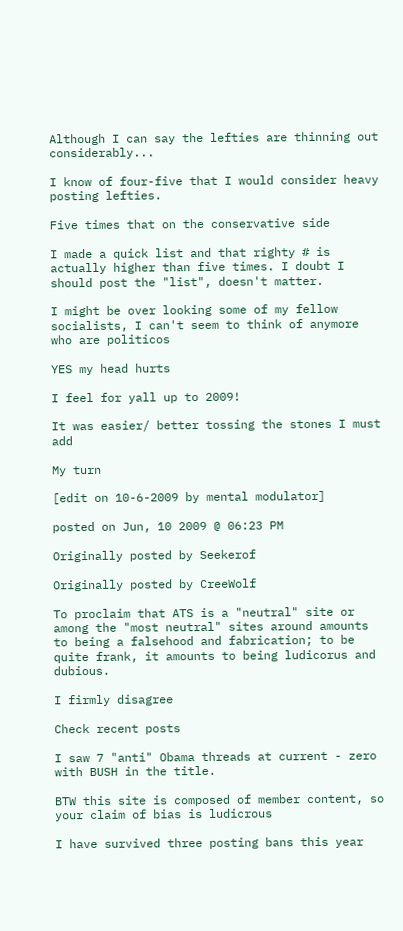Although I can say the lefties are thinning out considerably...

I know of four-five that I would consider heavy posting lefties.

Five times that on the conservative side

I made a quick list and that righty # is actually higher than five times. I doubt I should post the "list", doesn't matter.

I might be over looking some of my fellow socialists, I can't seem to think of anymore who are politicos

YES my head hurts

I feel for yall up to 2009!

It was easier/ better tossing the stones I must add

My turn

[edit on 10-6-2009 by mental modulator]

posted on Jun, 10 2009 @ 06:23 PM

Originally posted by Seekerof

Originally posted by CreeWolf

To proclaim that ATS is a "neutral" site or among the "most neutral" sites around amounts to being a falsehood and fabrication; to be quite frank, it amounts to being ludicorus and dubious.

I firmly disagree

Check recent posts

I saw 7 "anti" Obama threads at current - zero with BUSH in the title.

BTW this site is composed of member content, so your claim of bias is ludicrous

I have survived three posting bans this year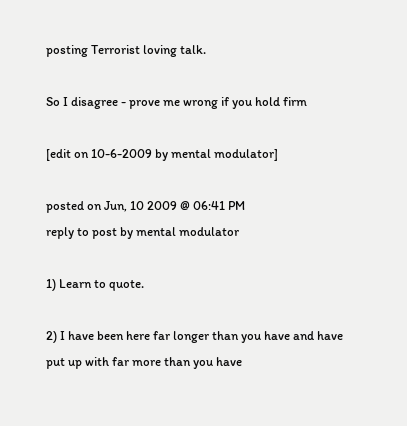posting Terrorist loving talk.

So I disagree - prove me wrong if you hold firm

[edit on 10-6-2009 by mental modulator]

posted on Jun, 10 2009 @ 06:41 PM
reply to post by mental modulator

1) Learn to quote.

2) I have been here far longer than you have and have put up with far more than you have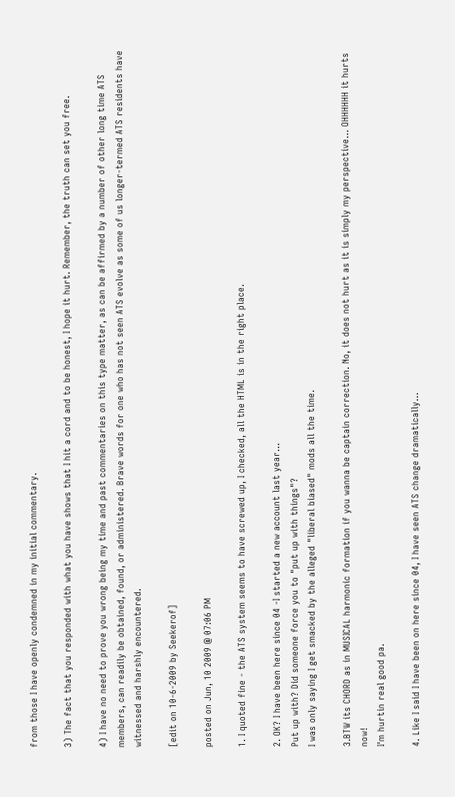from those I have openly condemned in my initial commentary.

3) The fact that you responded with what you have shows that I hit a cord and to be honest, I hope it hurt. Remember, the truth can set you free.

4) I have no need to prove you wrong being my time and past commentaries on this type matter, as can be affirmed by a number of other long time ATS members, can readily be obtained, found, or administered. Brave words for one who has not seen ATS evolve as some of us longer-termed ATS residents have witnessed and harshly encountered.

[edit on 10-6-2009 by Seekerof]

posted on Jun, 10 2009 @ 07:06 PM

1. I quoted fine - the ATS system seems to have screwed up, I checked, all the HTML is in the right place.

2. OK? I have been here since 04 -I started a new account last year...
Put up with? Did someone force you to "put up with things"?
I was only saying I get smacked by the alleged "liberal biased" mods all the time.

3.BTW its CHORD as in MUSICAL harmonic formation if you wanna be captain correction. No, it does not hurt as it is simply my perspective... OHHHHHH it hurts now!
I'm hurtin real good pa.

4. Like I said I have been on here since 04, I have seen ATS change dramatically...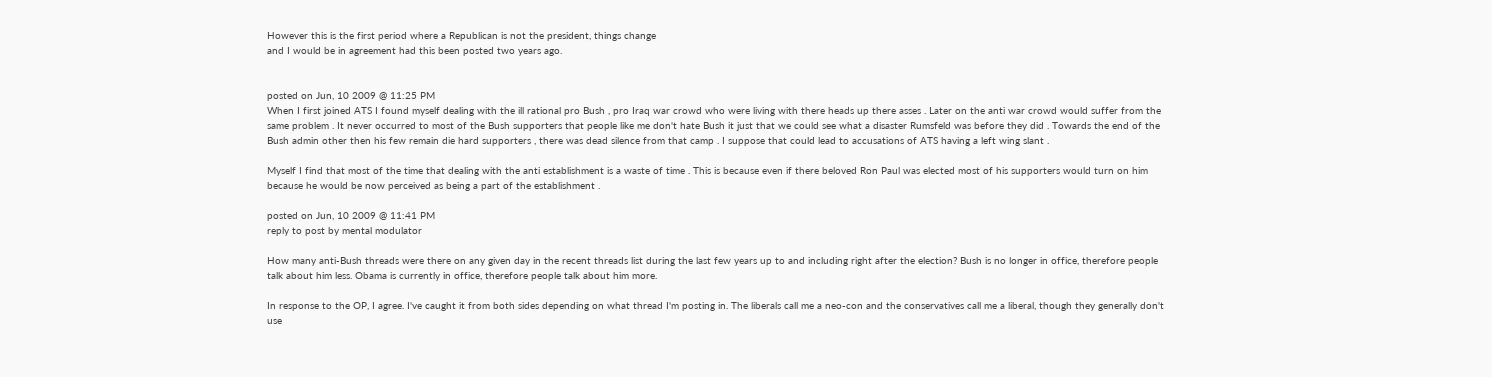However this is the first period where a Republican is not the president, things change
and I would be in agreement had this been posted two years ago.


posted on Jun, 10 2009 @ 11:25 PM
When I first joined ATS I found myself dealing with the ill rational pro Bush , pro Iraq war crowd who were living with there heads up there asses . Later on the anti war crowd would suffer from the same problem . It never occurred to most of the Bush supporters that people like me don't hate Bush it just that we could see what a disaster Rumsfeld was before they did . Towards the end of the Bush admin other then his few remain die hard supporters , there was dead silence from that camp . I suppose that could lead to accusations of ATS having a left wing slant .

Myself I find that most of the time that dealing with the anti establishment is a waste of time . This is because even if there beloved Ron Paul was elected most of his supporters would turn on him because he would be now perceived as being a part of the establishment .

posted on Jun, 10 2009 @ 11:41 PM
reply to post by mental modulator

How many anti-Bush threads were there on any given day in the recent threads list during the last few years up to and including right after the election? Bush is no longer in office, therefore people talk about him less. Obama is currently in office, therefore people talk about him more.

In response to the OP, I agree. I've caught it from both sides depending on what thread I'm posting in. The liberals call me a neo-con and the conservatives call me a liberal, though they generally don't use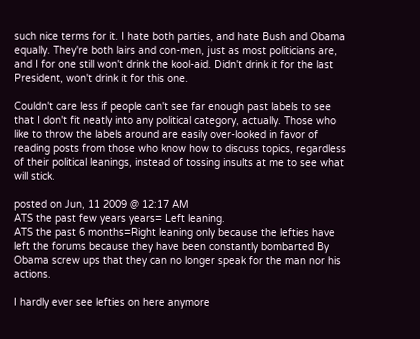such nice terms for it. I hate both parties, and hate Bush and Obama equally. They're both lairs and con-men, just as most politicians are, and I for one still won't drink the kool-aid. Didn't drink it for the last President, won't drink it for this one.

Couldn't care less if people can't see far enough past labels to see that I don't fit neatly into any political category, actually. Those who like to throw the labels around are easily over-looked in favor of reading posts from those who know how to discuss topics, regardless of their political leanings, instead of tossing insults at me to see what will stick.

posted on Jun, 11 2009 @ 12:17 AM
ATS the past few years years= Left leaning.
ATS the past 6 months=Right leaning only because the lefties have left the forums because they have been constantly bombarted By Obama screw ups that they can no longer speak for the man nor his actions.

I hardly ever see lefties on here anymore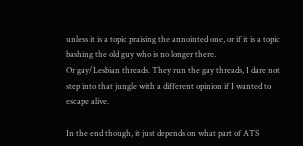unless it is a topic praising the annointed one, or if it is a topic bashing the old guy who is no longer there.
Or gay/Lesbian threads. They run the gay threads, I dare not step into that jungle with a different opinion if I wanted to escape alive.

In the end though, it just depends on what part of ATS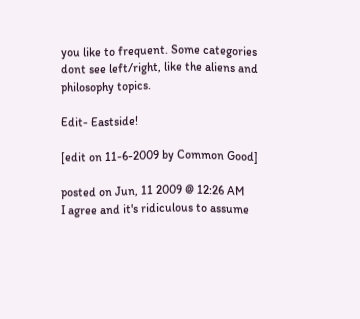you like to frequent. Some categories dont see left/right, like the aliens and philosophy topics.

Edit- Eastside!

[edit on 11-6-2009 by Common Good]

posted on Jun, 11 2009 @ 12:26 AM
I agree and it's ridiculous to assume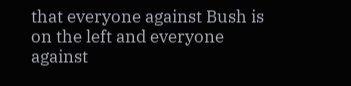that everyone against Bush is on the left and everyone against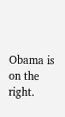Obama is on the right.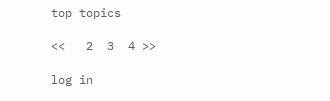top topics

<<   2  3  4 >>

log in